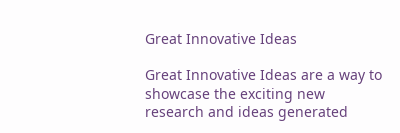Great Innovative Ideas

Great Innovative Ideas are a way to showcase the exciting new research and ideas generated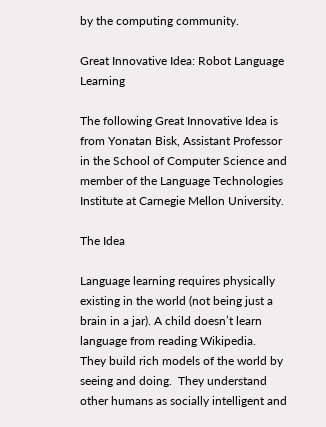by the computing community.

Great Innovative Idea: Robot Language Learning

The following Great Innovative Idea is from Yonatan Bisk, Assistant Professor in the School of Computer Science and member of the Language Technologies Institute at Carnegie Mellon University.

The Idea

Language learning requires physically existing in the world (not being just a brain in a jar). A child doesn’t learn language from reading Wikipedia.  They build rich models of the world by seeing and doing.  They understand other humans as socially intelligent and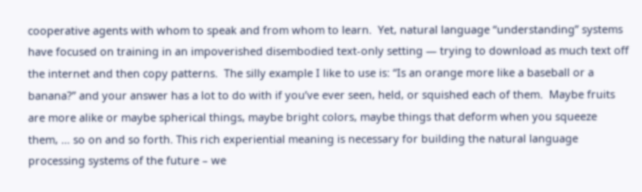cooperative agents with whom to speak and from whom to learn.  Yet, natural language “understanding” systems have focused on training in an impoverished disembodied text-only setting — trying to download as much text off the internet and then copy patterns.  The silly example I like to use is: “Is an orange more like a baseball or a banana?” and your answer has a lot to do with if you’ve ever seen, held, or squished each of them.  Maybe fruits are more alike or maybe spherical things, maybe bright colors, maybe things that deform when you squeeze them, … so on and so forth. This rich experiential meaning is necessary for building the natural language processing systems of the future – we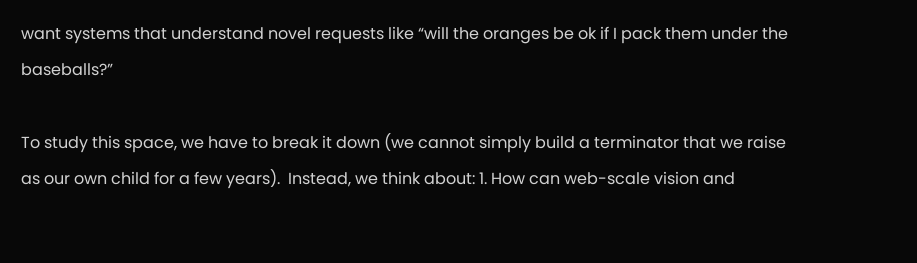want systems that understand novel requests like “will the oranges be ok if I pack them under the baseballs?”

To study this space, we have to break it down (we cannot simply build a terminator that we raise as our own child for a few years).  Instead, we think about: 1. How can web-scale vision and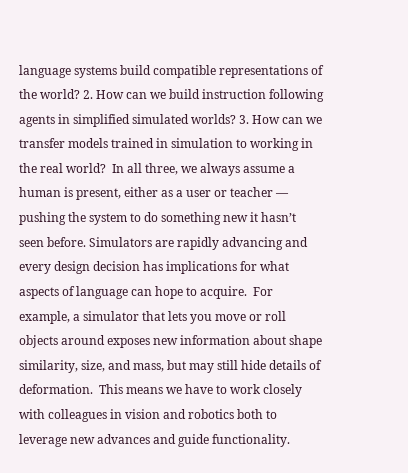language systems build compatible representations of the world? 2. How can we build instruction following agents in simplified simulated worlds? 3. How can we transfer models trained in simulation to working in the real world?  In all three, we always assume a human is present, either as a user or teacher — pushing the system to do something new it hasn’t seen before. Simulators are rapidly advancing and every design decision has implications for what aspects of language can hope to acquire.  For example, a simulator that lets you move or roll objects around exposes new information about shape similarity, size, and mass, but may still hide details of deformation.  This means we have to work closely with colleagues in vision and robotics both to leverage new advances and guide functionality.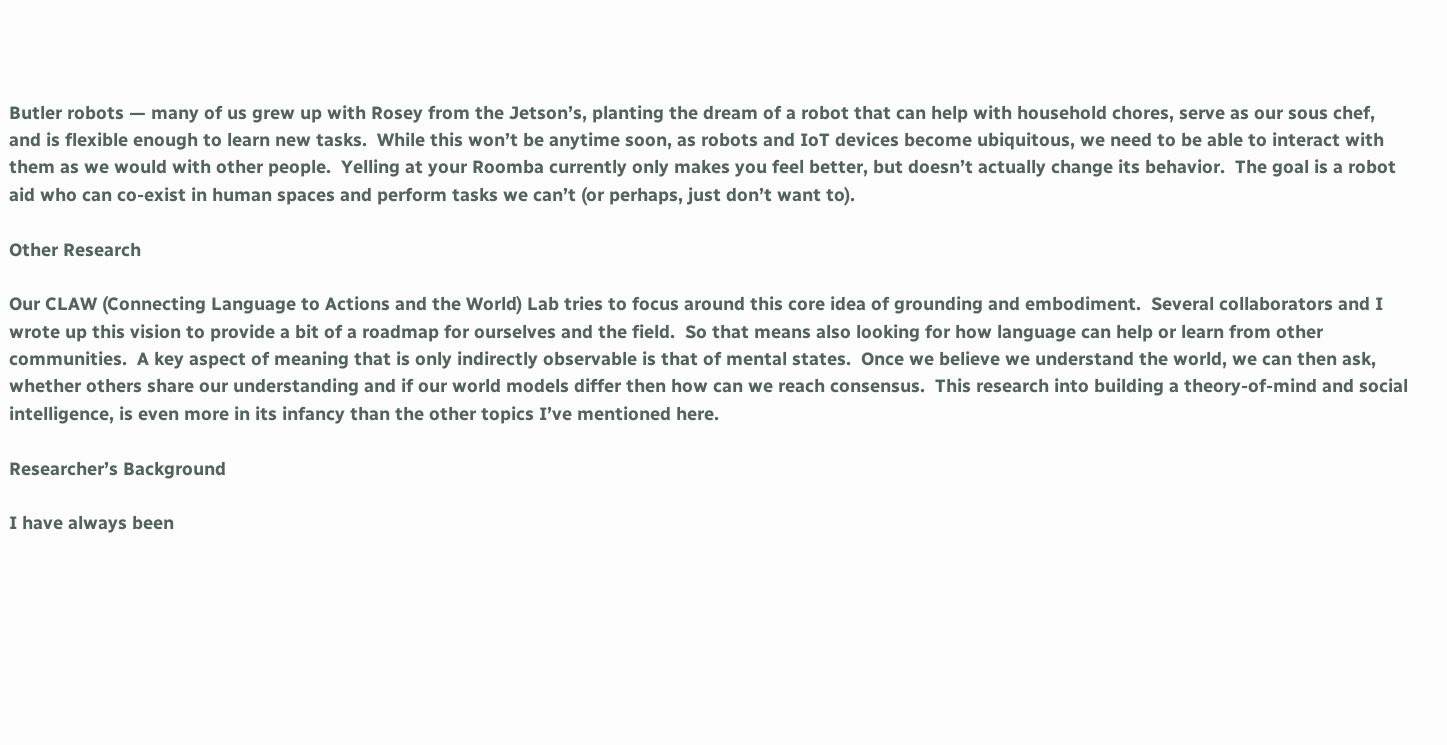Butler robots — many of us grew up with Rosey from the Jetson’s, planting the dream of a robot that can help with household chores, serve as our sous chef, and is flexible enough to learn new tasks.  While this won’t be anytime soon, as robots and IoT devices become ubiquitous, we need to be able to interact with them as we would with other people.  Yelling at your Roomba currently only makes you feel better, but doesn’t actually change its behavior.  The goal is a robot aid who can co-exist in human spaces and perform tasks we can’t (or perhaps, just don’t want to).

Other Research

Our CLAW (Connecting Language to Actions and the World) Lab tries to focus around this core idea of grounding and embodiment.  Several collaborators and I wrote up this vision to provide a bit of a roadmap for ourselves and the field.  So that means also looking for how language can help or learn from other communities.  A key aspect of meaning that is only indirectly observable is that of mental states.  Once we believe we understand the world, we can then ask, whether others share our understanding and if our world models differ then how can we reach consensus.  This research into building a theory-of-mind and social intelligence, is even more in its infancy than the other topics I’ve mentioned here.

Researcher’s Background

I have always been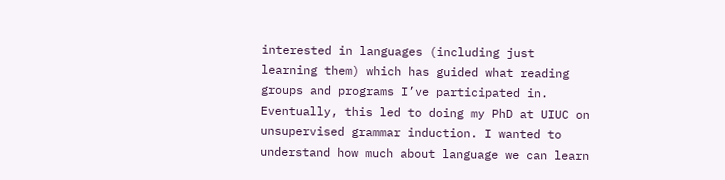interested in languages (including just learning them) which has guided what reading groups and programs I’ve participated in.   Eventually, this led to doing my PhD at UIUC on unsupervised grammar induction. I wanted to understand how much about language we can learn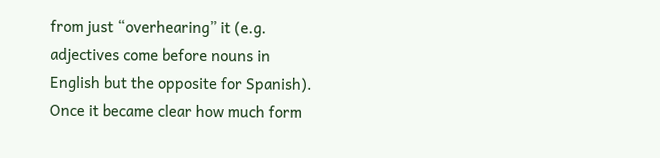from just “overhearing” it (e.g. adjectives come before nouns in English but the opposite for Spanish).  Once it became clear how much form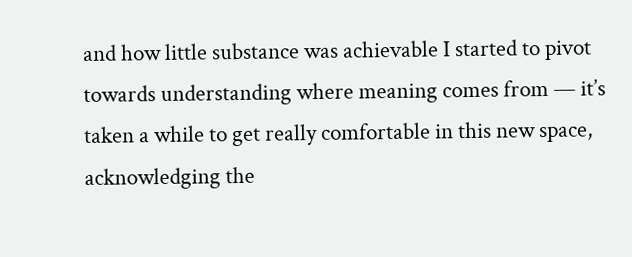and how little substance was achievable I started to pivot towards understanding where meaning comes from — it’s taken a while to get really comfortable in this new space, acknowledging the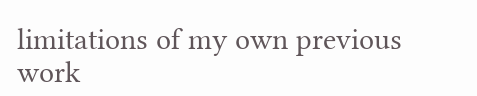limitations of my own previous work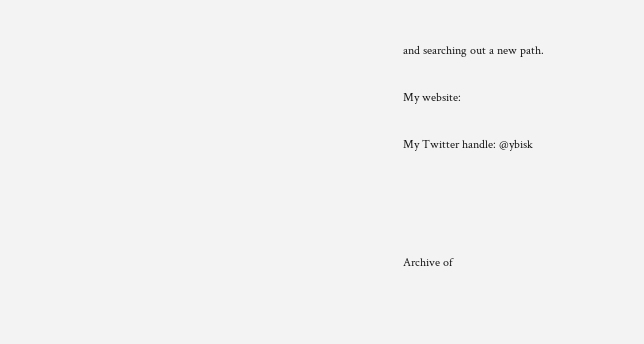and searching out a new path.

My website:

My Twitter handle: @ybisk




Archive of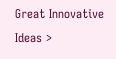Great Innovative Ideas >